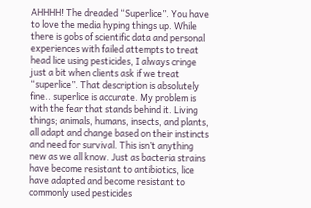AHHHH! The dreaded “Superlice”. You have to love the media hyping things up. While there is gobs of scientific data and personal experiences with failed attempts to treat head lice using pesticides, I always cringe just a bit when clients ask if we treat “superlice”. That description is absolutely fine.. superlice is accurate. My problem is with the fear that stands behind it. Living things; animals, humans, insects, and plants, all adapt and change based on their instincts and need for survival. This isn’t anything new as we all know. Just as bacteria strains have become resistant to antibiotics, lice have adapted and become resistant to  commonly used pesticides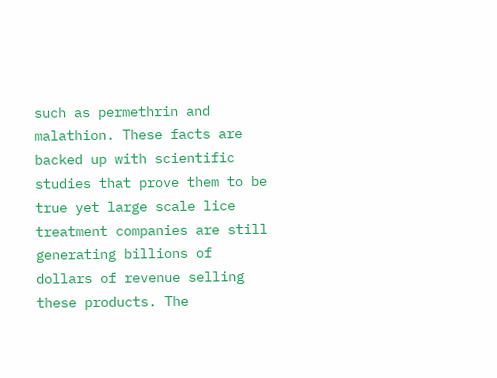such as permethrin and malathion. These facts are backed up with scientific studies that prove them to be true yet large scale lice treatment companies are still generating billions of dollars of revenue selling these products. The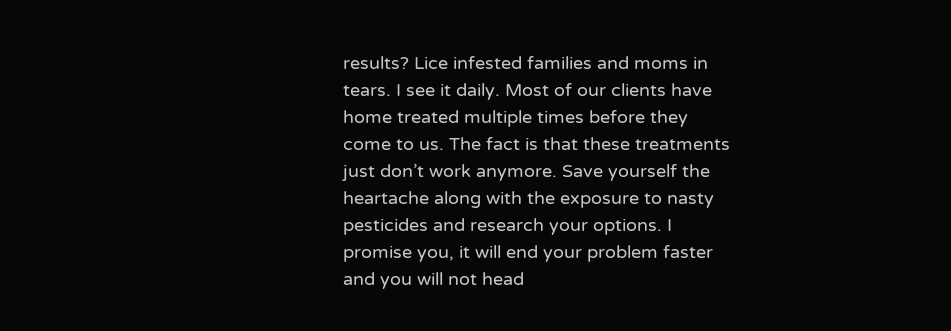results? Lice infested families and moms in tears. I see it daily. Most of our clients have home treated multiple times before they come to us. The fact is that these treatments just don’t work anymore. Save yourself the heartache along with the exposure to nasty pesticides and research your options. I promise you, it will end your problem faster and you will not head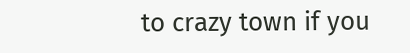to crazy town if you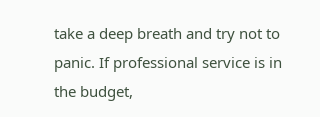take a deep breath and try not to panic. If professional service is in the budget,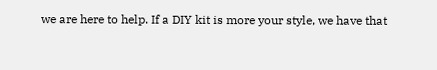we are here to help. If a DIY kit is more your style, we have that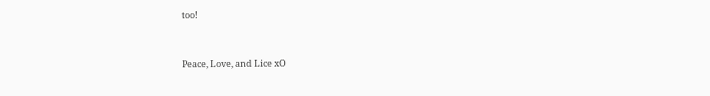too!


Peace, Love, and Lice xO